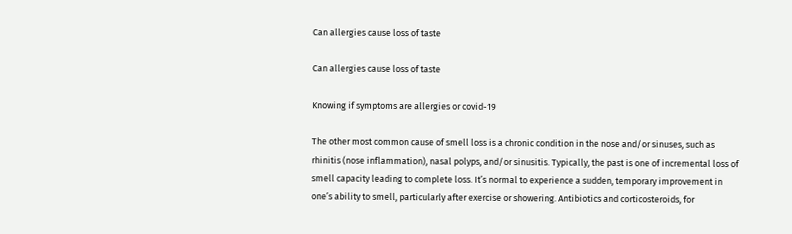Can allergies cause loss of taste

Can allergies cause loss of taste

Knowing if symptoms are allergies or covid-19

The other most common cause of smell loss is a chronic condition in the nose and/or sinuses, such as rhinitis (nose inflammation), nasal polyps, and/or sinusitis. Typically, the past is one of incremental loss of smell capacity leading to complete loss. It’s normal to experience a sudden, temporary improvement in one’s ability to smell, particularly after exercise or showering. Antibiotics and corticosteroids, for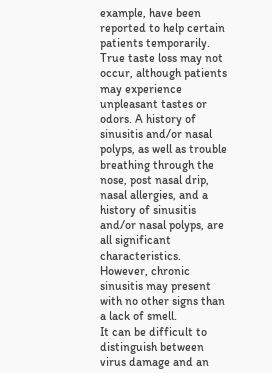example, have been reported to help certain patients temporarily. True taste loss may not occur, although patients may experience unpleasant tastes or odors. A history of sinusitis and/or nasal polyps, as well as trouble breathing through the nose, post nasal drip, nasal allergies, and a history of sinusitis and/or nasal polyps, are all significant characteristics. However, chronic sinusitis may present with no other signs than a lack of smell.
It can be difficult to distinguish between virus damage and an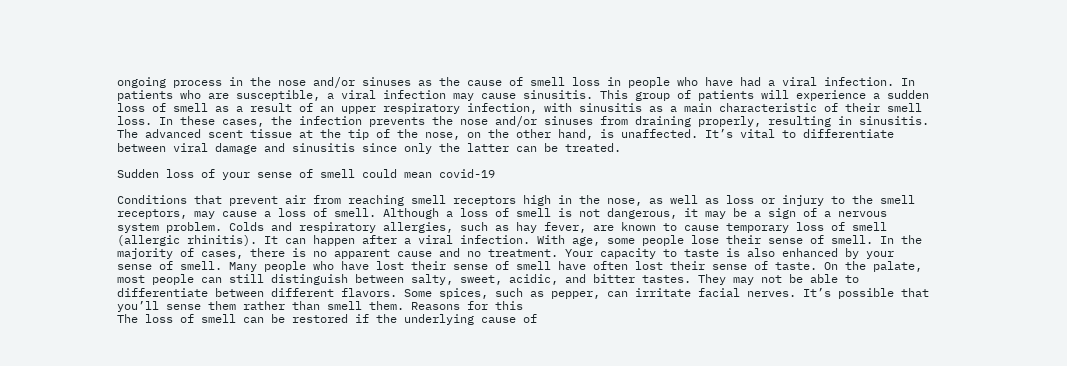ongoing process in the nose and/or sinuses as the cause of smell loss in people who have had a viral infection. In patients who are susceptible, a viral infection may cause sinusitis. This group of patients will experience a sudden loss of smell as a result of an upper respiratory infection, with sinusitis as a main characteristic of their smell loss. In these cases, the infection prevents the nose and/or sinuses from draining properly, resulting in sinusitis. The advanced scent tissue at the tip of the nose, on the other hand, is unaffected. It’s vital to differentiate between viral damage and sinusitis since only the latter can be treated.

Sudden loss of your sense of smell could mean covid-19

Conditions that prevent air from reaching smell receptors high in the nose, as well as loss or injury to the smell receptors, may cause a loss of smell. Although a loss of smell is not dangerous, it may be a sign of a nervous system problem. Colds and respiratory allergies, such as hay fever, are known to cause temporary loss of smell (allergic rhinitis). It can happen after a viral infection. With age, some people lose their sense of smell. In the majority of cases, there is no apparent cause and no treatment. Your capacity to taste is also enhanced by your sense of smell. Many people who have lost their sense of smell have often lost their sense of taste. On the palate, most people can still distinguish between salty, sweet, acidic, and bitter tastes. They may not be able to differentiate between different flavors. Some spices, such as pepper, can irritate facial nerves. It’s possible that you’ll sense them rather than smell them. Reasons for this
The loss of smell can be restored if the underlying cause of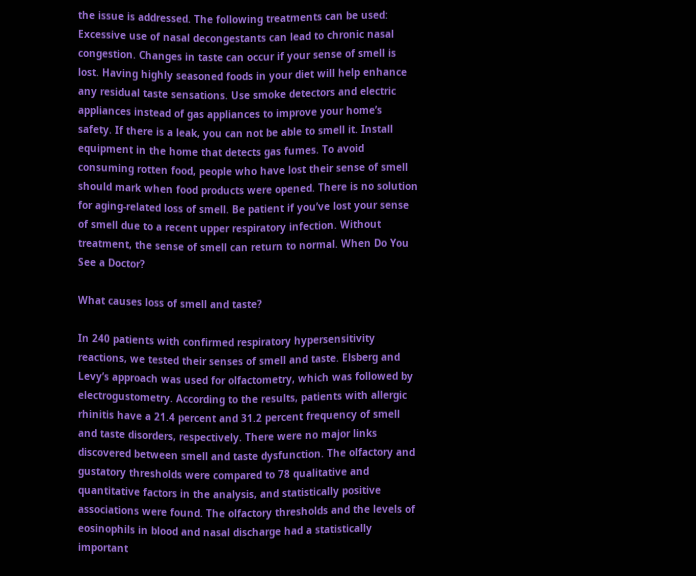the issue is addressed. The following treatments can be used: Excessive use of nasal decongestants can lead to chronic nasal congestion. Changes in taste can occur if your sense of smell is lost. Having highly seasoned foods in your diet will help enhance any residual taste sensations. Use smoke detectors and electric appliances instead of gas appliances to improve your home’s safety. If there is a leak, you can not be able to smell it. Install equipment in the home that detects gas fumes. To avoid consuming rotten food, people who have lost their sense of smell should mark when food products were opened. There is no solution for aging-related loss of smell. Be patient if you’ve lost your sense of smell due to a recent upper respiratory infection. Without treatment, the sense of smell can return to normal. When Do You See a Doctor?

What causes loss of smell and taste?

In 240 patients with confirmed respiratory hypersensitivity reactions, we tested their senses of smell and taste. Elsberg and Levy’s approach was used for olfactometry, which was followed by electrogustometry. According to the results, patients with allergic rhinitis have a 21.4 percent and 31.2 percent frequency of smell and taste disorders, respectively. There were no major links discovered between smell and taste dysfunction. The olfactory and gustatory thresholds were compared to 78 qualitative and quantitative factors in the analysis, and statistically positive associations were found. The olfactory thresholds and the levels of eosinophils in blood and nasal discharge had a statistically important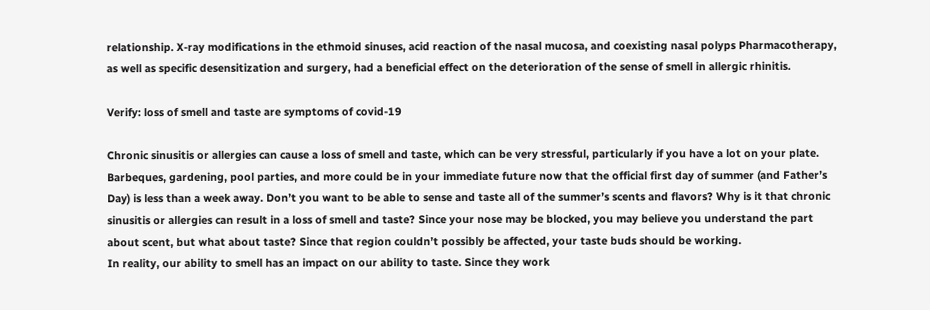relationship. X-ray modifications in the ethmoid sinuses, acid reaction of the nasal mucosa, and coexisting nasal polyps Pharmacotherapy, as well as specific desensitization and surgery, had a beneficial effect on the deterioration of the sense of smell in allergic rhinitis.

Verify: loss of smell and taste are symptoms of covid-19

Chronic sinusitis or allergies can cause a loss of smell and taste, which can be very stressful, particularly if you have a lot on your plate. Barbeques, gardening, pool parties, and more could be in your immediate future now that the official first day of summer (and Father’s Day) is less than a week away. Don’t you want to be able to sense and taste all of the summer’s scents and flavors? Why is it that chronic sinusitis or allergies can result in a loss of smell and taste? Since your nose may be blocked, you may believe you understand the part about scent, but what about taste? Since that region couldn’t possibly be affected, your taste buds should be working.
In reality, our ability to smell has an impact on our ability to taste. Since they work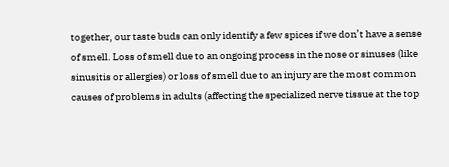together, our taste buds can only identify a few spices if we don’t have a sense of smell. Loss of smell due to an ongoing process in the nose or sinuses (like sinusitis or allergies) or loss of smell due to an injury are the most common causes of problems in adults (affecting the specialized nerve tissue at the top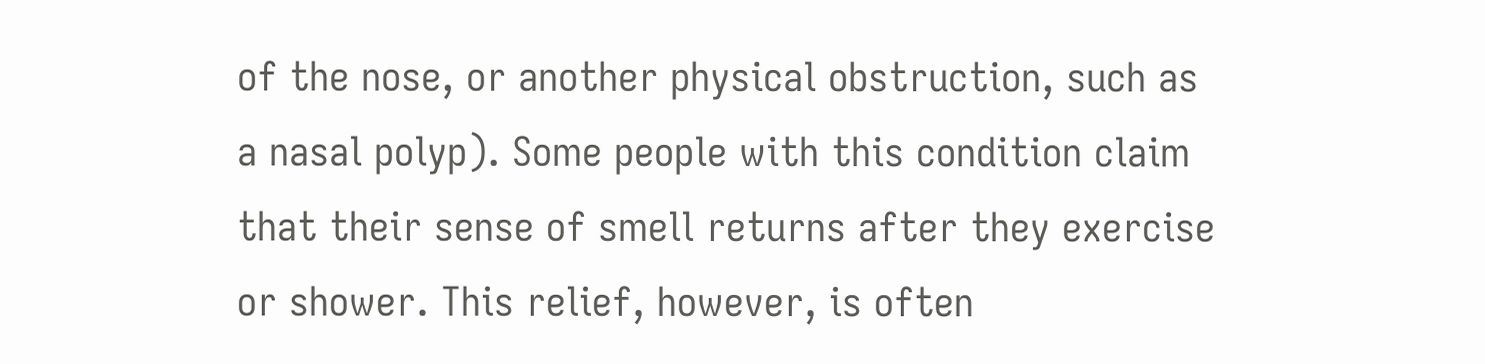of the nose, or another physical obstruction, such as a nasal polyp). Some people with this condition claim that their sense of smell returns after they exercise or shower. This relief, however, is often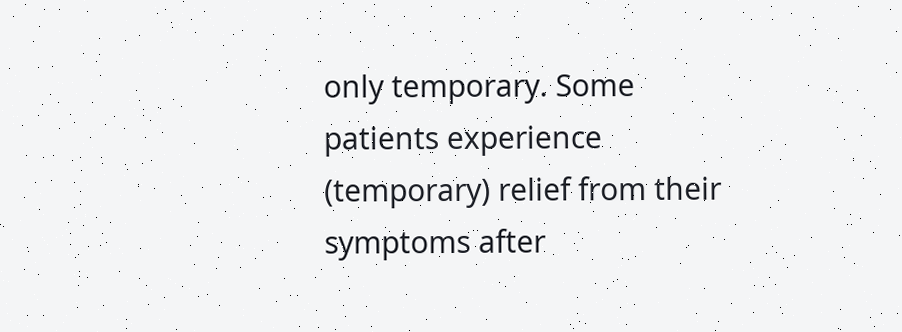only temporary. Some patients experience (temporary) relief from their symptoms after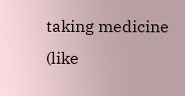taking medicine (like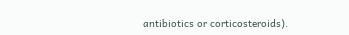antibiotics or corticosteroids).